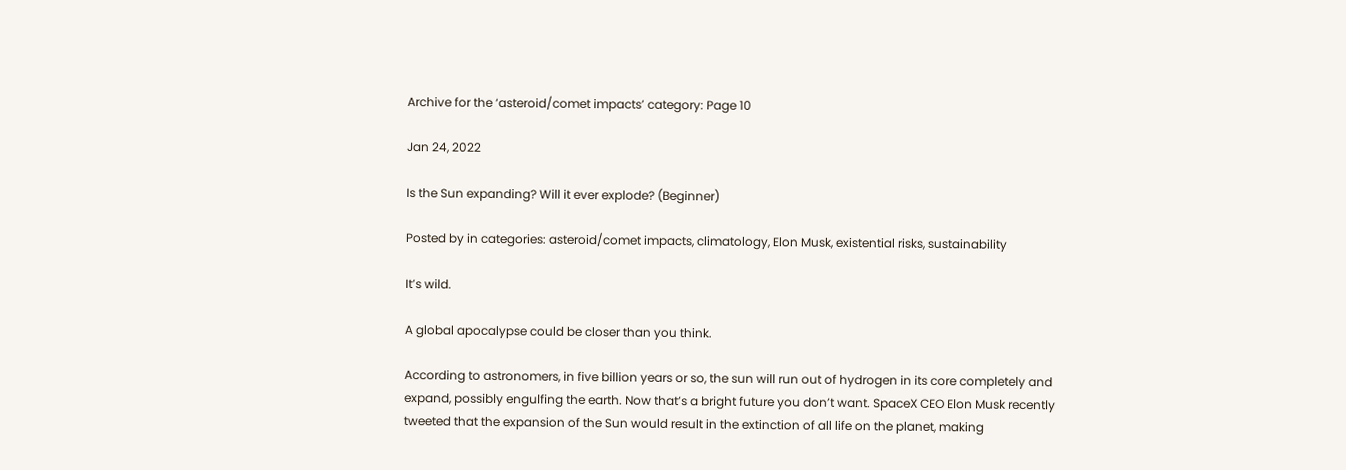Archive for the ‘asteroid/comet impacts’ category: Page 10

Jan 24, 2022

Is the Sun expanding? Will it ever explode? (Beginner)

Posted by in categories: asteroid/comet impacts, climatology, Elon Musk, existential risks, sustainability

It’s wild.

A global apocalypse could be closer than you think.

According to astronomers, in five billion years or so, the sun will run out of hydrogen in its core completely and expand, possibly engulfing the earth. Now that’s a bright future you don’t want. SpaceX CEO Elon Musk recently tweeted that the expansion of the Sun would result in the extinction of all life on the planet, making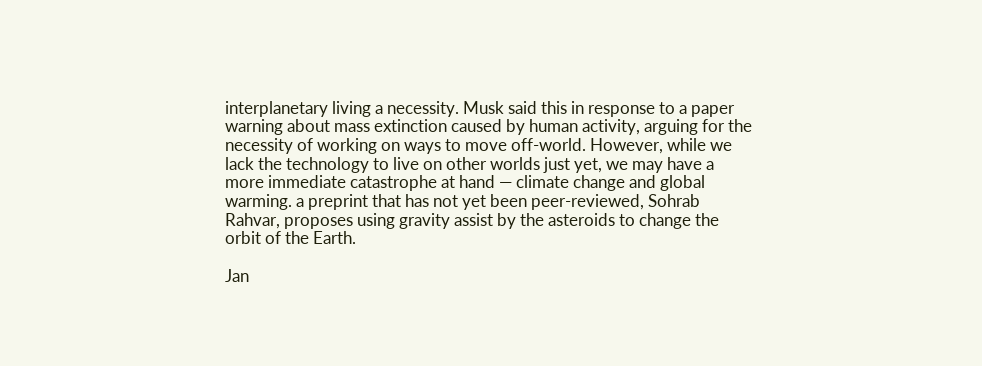interplanetary living a necessity. Musk said this in response to a paper warning about mass extinction caused by human activity, arguing for the necessity of working on ways to move off-world. However, while we lack the technology to live on other worlds just yet, we may have a more immediate catastrophe at hand — climate change and global warming. a preprint that has not yet been peer-reviewed, Sohrab Rahvar, proposes using gravity assist by the asteroids to change the orbit of the Earth.

Jan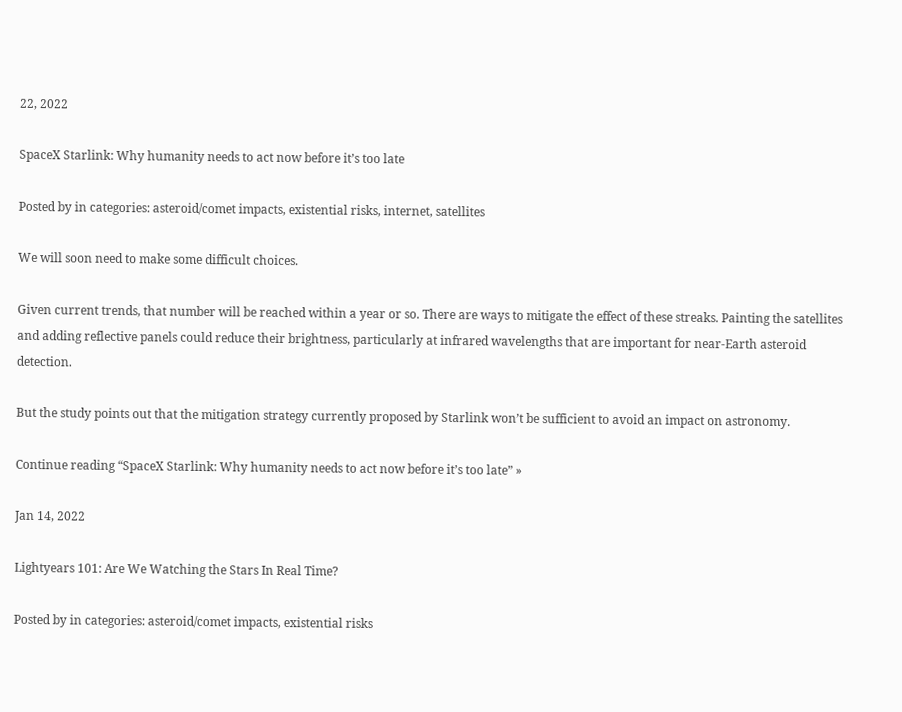22, 2022

SpaceX Starlink: Why humanity needs to act now before it’s too late

Posted by in categories: asteroid/comet impacts, existential risks, internet, satellites

We will soon need to make some difficult choices.

Given current trends, that number will be reached within a year or so. There are ways to mitigate the effect of these streaks. Painting the satellites and adding reflective panels could reduce their brightness, particularly at infrared wavelengths that are important for near-Earth asteroid detection.

But the study points out that the mitigation strategy currently proposed by Starlink won’t be sufficient to avoid an impact on astronomy.

Continue reading “SpaceX Starlink: Why humanity needs to act now before it’s too late” »

Jan 14, 2022

Lightyears 101: Are We Watching the Stars In Real Time?

Posted by in categories: asteroid/comet impacts, existential risks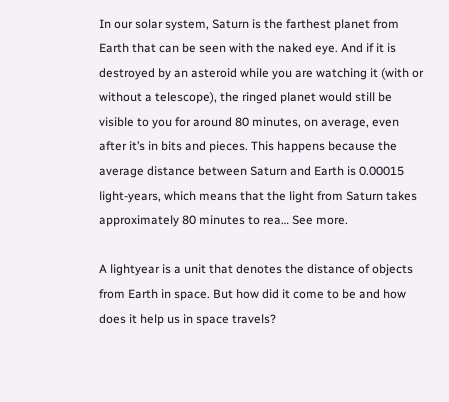In our solar system, Saturn is the farthest planet from Earth that can be seen with the naked eye. And if it is destroyed by an asteroid while you are watching it (with or without a telescope), the ringed planet would still be visible to you for around 80 minutes, on average, even after it’s in bits and pieces. This happens because the average distance between Saturn and Earth is 0.00015 light-years, which means that the light from Saturn takes approximately 80 minutes to rea… See more.

A lightyear is a unit that denotes the distance of objects from Earth in space. But how did it come to be and how does it help us in space travels?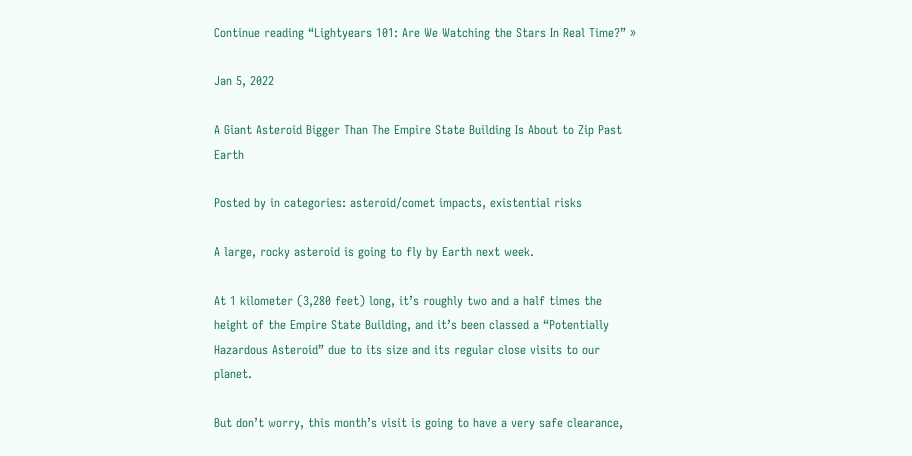Continue reading “Lightyears 101: Are We Watching the Stars In Real Time?” »

Jan 5, 2022

A Giant Asteroid Bigger Than The Empire State Building Is About to Zip Past Earth

Posted by in categories: asteroid/comet impacts, existential risks

A large, rocky asteroid is going to fly by Earth next week.

At 1 kilometer (3,280 feet) long, it’s roughly two and a half times the height of the Empire State Building, and it’s been classed a “Potentially Hazardous Asteroid” due to its size and its regular close visits to our planet.

But don’t worry, this month’s visit is going to have a very safe clearance,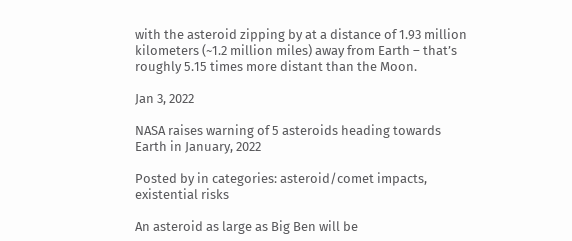with the asteroid zipping by at a distance of 1.93 million kilometers (~1.2 million miles) away from Earth – that’s roughly 5.15 times more distant than the Moon.

Jan 3, 2022

NASA raises warning of 5 asteroids heading towards Earth in January, 2022

Posted by in categories: asteroid/comet impacts, existential risks

An asteroid as large as Big Ben will be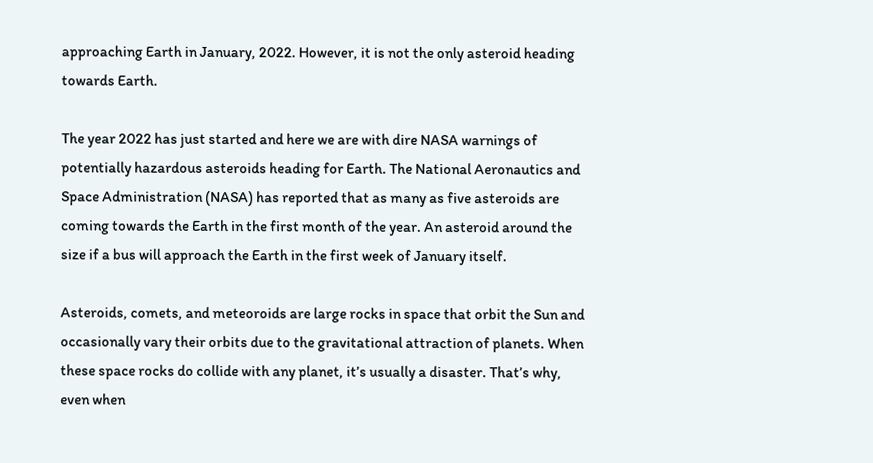approaching Earth in January, 2022. However, it is not the only asteroid heading towards Earth.

The year 2022 has just started and here we are with dire NASA warnings of potentially hazardous asteroids heading for Earth. The National Aeronautics and Space Administration (NASA) has reported that as many as five asteroids are coming towards the Earth in the first month of the year. An asteroid around the size if a bus will approach the Earth in the first week of January itself.

Asteroids, comets, and meteoroids are large rocks in space that orbit the Sun and occasionally vary their orbits due to the gravitational attraction of planets. When these space rocks do collide with any planet, it’s usually a disaster. That’s why, even when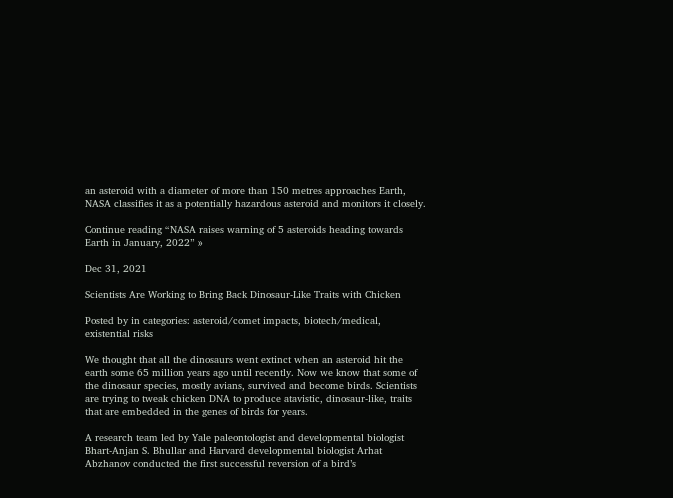an asteroid with a diameter of more than 150 metres approaches Earth, NASA classifies it as a potentially hazardous asteroid and monitors it closely.

Continue reading “NASA raises warning of 5 asteroids heading towards Earth in January, 2022” »

Dec 31, 2021

Scientists Are Working to Bring Back Dinosaur-Like Traits with Chicken

Posted by in categories: asteroid/comet impacts, biotech/medical, existential risks

We thought that all the dinosaurs went extinct when an asteroid hit the earth some 65 million years ago until recently. Now we know that some of the dinosaur species, mostly avians, survived and become birds. Scientists are trying to tweak chicken DNA to produce atavistic, dinosaur-like, traits that are embedded in the genes of birds for years.

A research team led by Yale paleontologist and developmental biologist Bhart-Anjan S. Bhullar and Harvard developmental biologist Arhat Abzhanov conducted the first successful reversion of a bird’s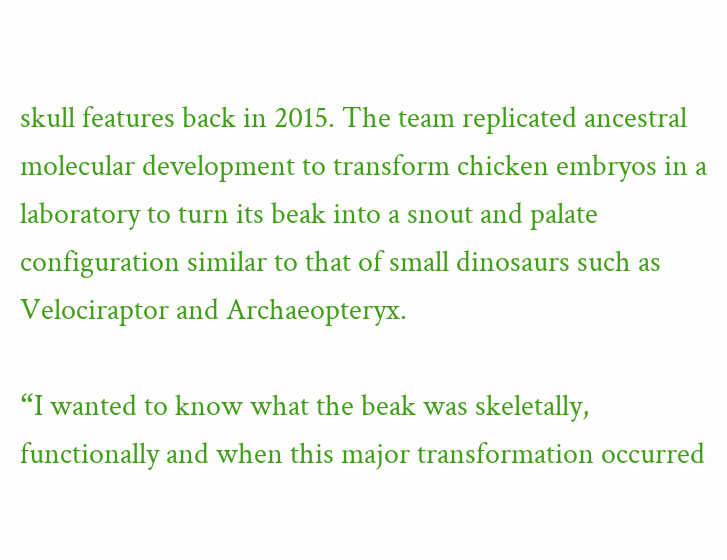skull features back in 2015. The team replicated ancestral molecular development to transform chicken embryos in a laboratory to turn its beak into a snout and palate configuration similar to that of small dinosaurs such as Velociraptor and Archaeopteryx.

“I wanted to know what the beak was skeletally, functionally and when this major transformation occurred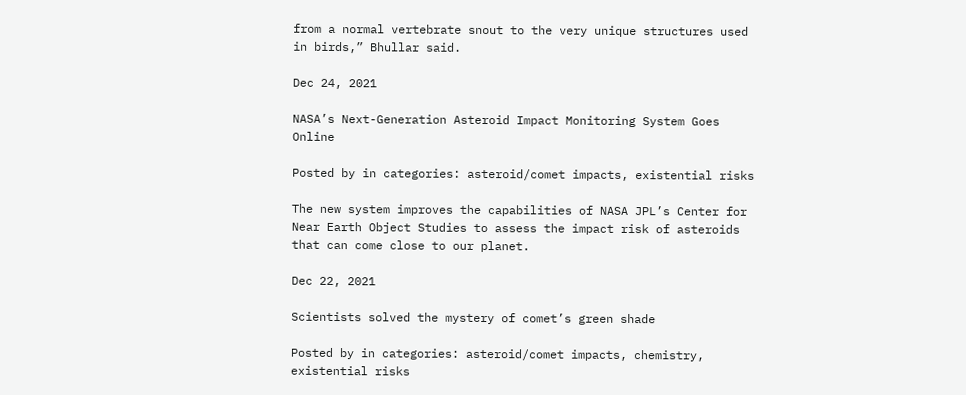from a normal vertebrate snout to the very unique structures used in birds,” Bhullar said.

Dec 24, 2021

NASA’s Next-Generation Asteroid Impact Monitoring System Goes Online

Posted by in categories: asteroid/comet impacts, existential risks

The new system improves the capabilities of NASA JPL’s Center for Near Earth Object Studies to assess the impact risk of asteroids that can come close to our planet.

Dec 22, 2021

Scientists solved the mystery of comet’s green shade

Posted by in categories: asteroid/comet impacts, chemistry, existential risks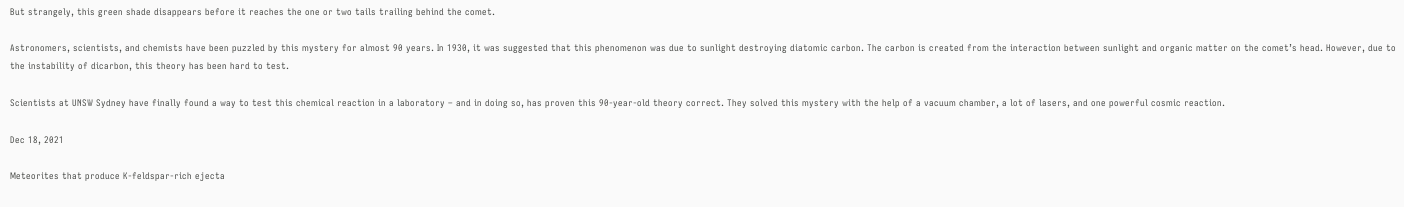But strangely, this green shade disappears before it reaches the one or two tails trailing behind the comet.

Astronomers, scientists, and chemists have been puzzled by this mystery for almost 90 years. In 1930, it was suggested that this phenomenon was due to sunlight destroying diatomic carbon. The carbon is created from the interaction between sunlight and organic matter on the comet’s head. However, due to the instability of dicarbon, this theory has been hard to test.

Scientists at UNSW Sydney have finally found a way to test this chemical reaction in a laboratory – and in doing so, has proven this 90-year-old theory correct. They solved this mystery with the help of a vacuum chamber, a lot of lasers, and one powerful cosmic reaction.

Dec 18, 2021

Meteorites that produce K-feldspar-rich ejecta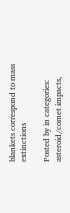blankets correspond to mass extinctions

Posted by in categories: asteroid/comet impacts,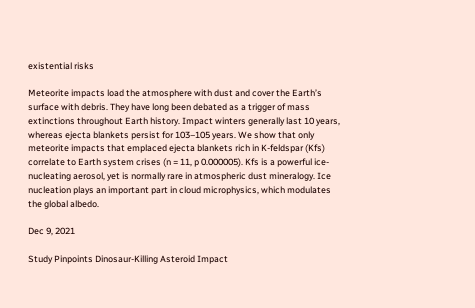existential risks

Meteorite impacts load the atmosphere with dust and cover the Earth’s surface with debris. They have long been debated as a trigger of mass extinctions throughout Earth history. Impact winters generally last 10 years, whereas ejecta blankets persist for 103–105 years. We show that only meteorite impacts that emplaced ejecta blankets rich in K-feldspar (Kfs) correlate to Earth system crises (n = 11, p 0.000005). Kfs is a powerful ice-nucleating aerosol, yet is normally rare in atmospheric dust mineralogy. Ice nucleation plays an important part in cloud microphysics, which modulates the global albedo.

Dec 9, 2021

Study Pinpoints Dinosaur-Killing Asteroid Impact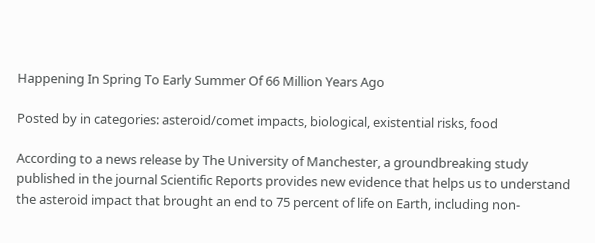Happening In Spring To Early Summer Of 66 Million Years Ago

Posted by in categories: asteroid/comet impacts, biological, existential risks, food

According to a news release by The University of Manchester, a groundbreaking study published in the journal Scientific Reports provides new evidence that helps us to understand the asteroid impact that brought an end to 75 percent of life on Earth, including non-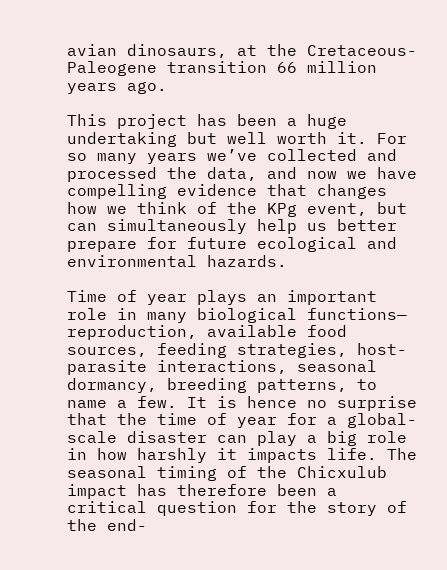avian dinosaurs, at the Cretaceous-Paleogene transition 66 million years ago.

This project has been a huge undertaking but well worth it. For so many years we’ve collected and processed the data, and now we have compelling evidence that changes how we think of the KPg event, but can simultaneously help us better prepare for future ecological and environmental hazards.

Time of year plays an important role in many biological functions— reproduction, available food sources, feeding strategies, host-parasite interactions, seasonal dormancy, breeding patterns, to name a few. It is hence no surprise that the time of year for a global-scale disaster can play a big role in how harshly it impacts life. The seasonal timing of the Chicxulub impact has therefore been a critical question for the story of the end-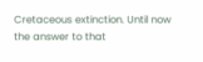Cretaceous extinction. Until now the answer to that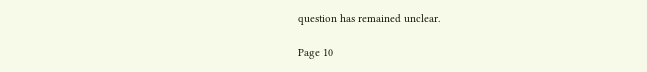question has remained unclear.

Page 10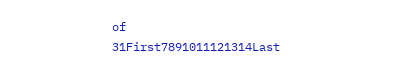of 31First7891011121314Last